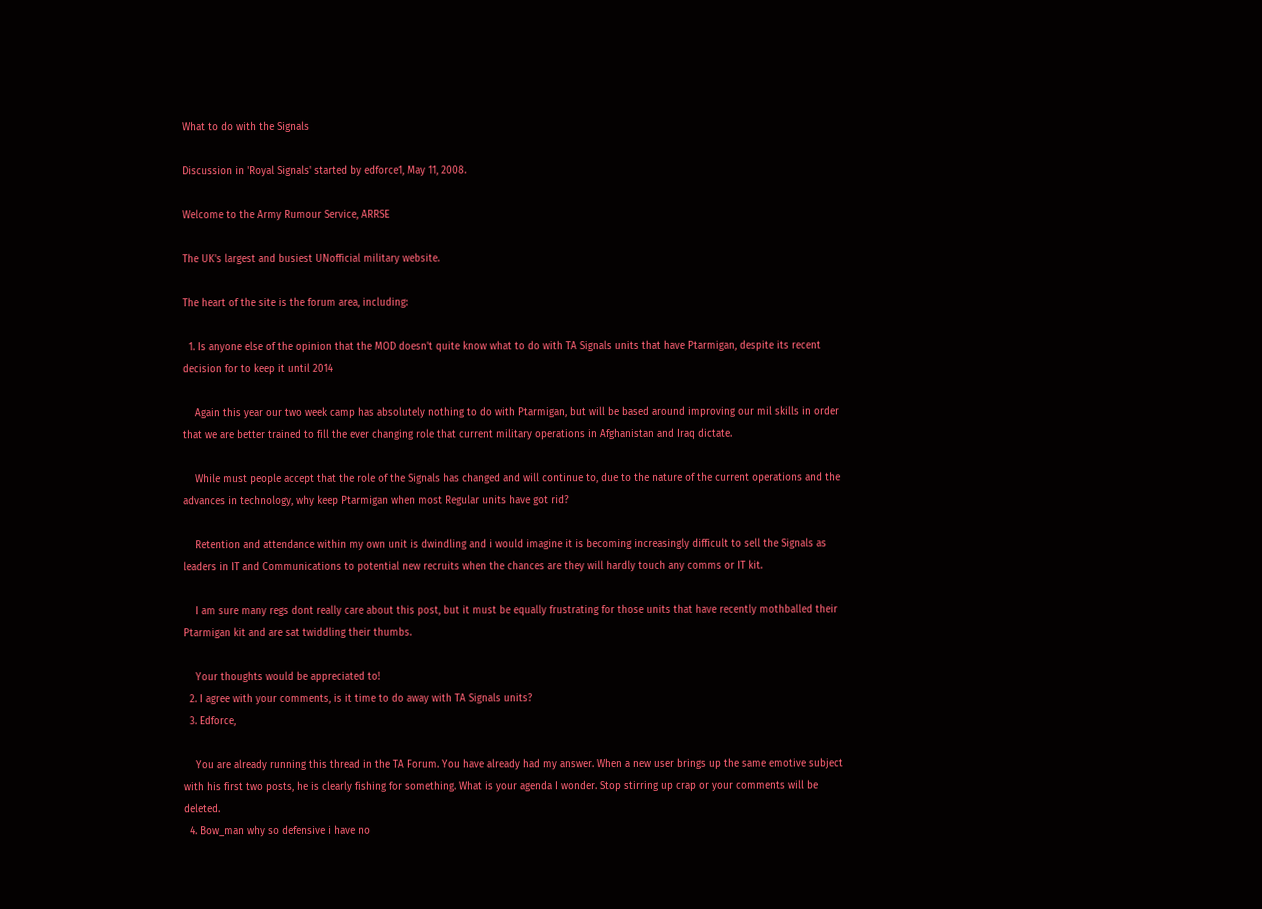What to do with the Signals

Discussion in 'Royal Signals' started by edforce1, May 11, 2008.

Welcome to the Army Rumour Service, ARRSE

The UK's largest and busiest UNofficial military website.

The heart of the site is the forum area, including:

  1. Is anyone else of the opinion that the MOD doesn't quite know what to do with TA Signals units that have Ptarmigan, despite its recent decision for to keep it until 2014

    Again this year our two week camp has absolutely nothing to do with Ptarmigan, but will be based around improving our mil skills in order that we are better trained to fill the ever changing role that current military operations in Afghanistan and Iraq dictate.

    While must people accept that the role of the Signals has changed and will continue to, due to the nature of the current operations and the advances in technology, why keep Ptarmigan when most Regular units have got rid?

    Retention and attendance within my own unit is dwindling and i would imagine it is becoming increasingly difficult to sell the Signals as leaders in IT and Communications to potential new recruits when the chances are they will hardly touch any comms or IT kit.

    I am sure many regs dont really care about this post, but it must be equally frustrating for those units that have recently mothballed their Ptarmigan kit and are sat twiddling their thumbs.

    Your thoughts would be appreciated to!
  2. I agree with your comments, is it time to do away with TA Signals units?
  3. Edforce,

    You are already running this thread in the TA Forum. You have already had my answer. When a new user brings up the same emotive subject with his first two posts, he is clearly fishing for something. What is your agenda I wonder. Stop stirring up crap or your comments will be deleted.
  4. Bow_man why so defensive i have no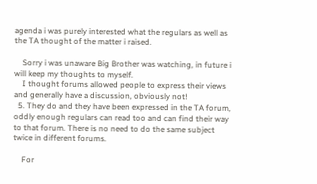agenda i was purely interested what the regulars as well as the TA thought of the matter i raised.

    Sorry i was unaware Big Brother was watching, in future i will keep my thoughts to myself.
    I thought forums allowed people to express their views and generally have a discussion, obviously not!
  5. They do and they have been expressed in the TA forum, oddly enough regulars can read too and can find their way to that forum. There is no need to do the same subject twice in different forums.

    For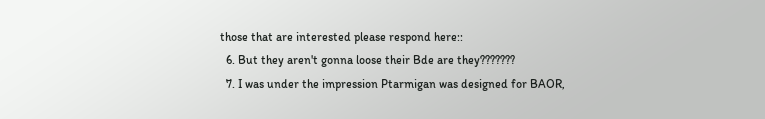those that are interested please respond here::
  6. But they aren't gonna loose their Bde are they???????
  7. I was under the impression Ptarmigan was designed for BAOR,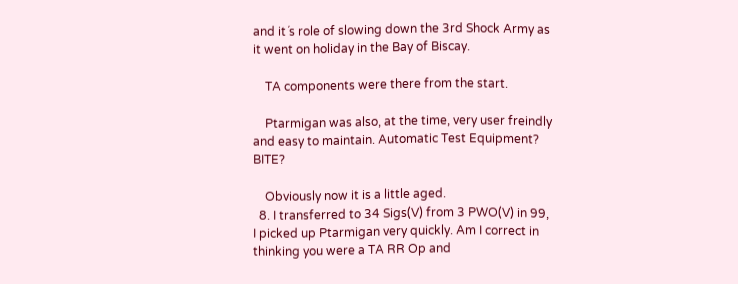and it´s role of slowing down the 3rd Shock Army as it went on holiday in the Bay of Biscay.

    TA components were there from the start.

    Ptarmigan was also, at the time, very user freindly and easy to maintain. Automatic Test Equipment? BITE?

    Obviously now it is a little aged.
  8. I transferred to 34 Sigs(V) from 3 PWO(V) in 99, I picked up Ptarmigan very quickly. Am I correct in thinking you were a TA RR Op and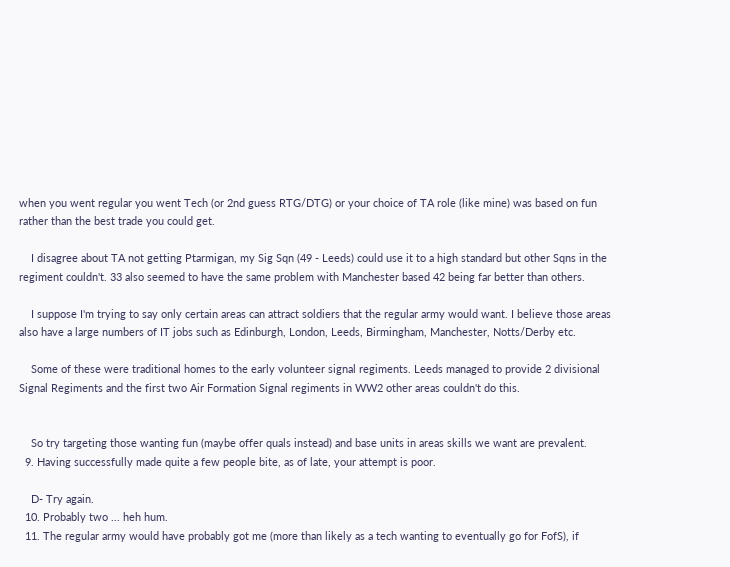when you went regular you went Tech (or 2nd guess RTG/DTG) or your choice of TA role (like mine) was based on fun rather than the best trade you could get.

    I disagree about TA not getting Ptarmigan, my Sig Sqn (49 - Leeds) could use it to a high standard but other Sqns in the regiment couldn't. 33 also seemed to have the same problem with Manchester based 42 being far better than others.

    I suppose I'm trying to say only certain areas can attract soldiers that the regular army would want. I believe those areas also have a large numbers of IT jobs such as Edinburgh, London, Leeds, Birmingham, Manchester, Notts/Derby etc.

    Some of these were traditional homes to the early volunteer signal regiments. Leeds managed to provide 2 divisional Signal Regiments and the first two Air Formation Signal regiments in WW2 other areas couldn't do this.


    So try targeting those wanting fun (maybe offer quals instead) and base units in areas skills we want are prevalent.
  9. Having successfully made quite a few people bite, as of late, your attempt is poor.

    D- Try again.
  10. Probably two ... heh hum.
  11. The regular army would have probably got me (more than likely as a tech wanting to eventually go for FofS), if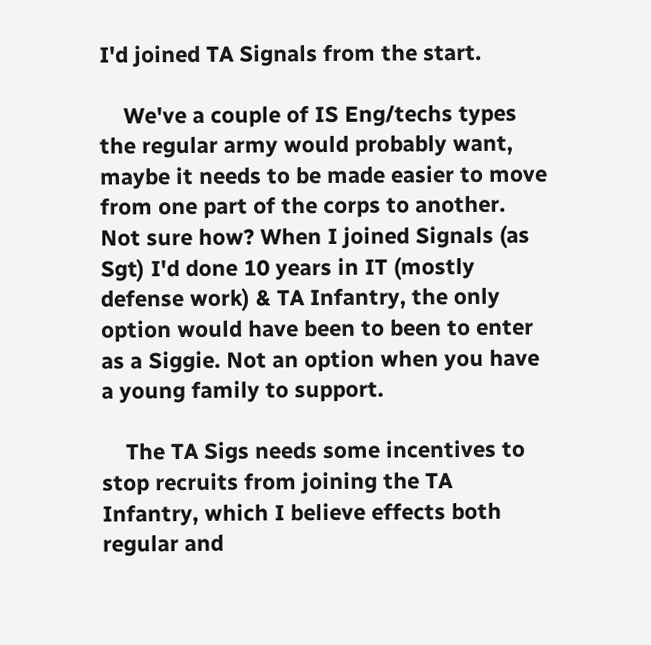I'd joined TA Signals from the start.

    We've a couple of IS Eng/techs types the regular army would probably want, maybe it needs to be made easier to move from one part of the corps to another. Not sure how? When I joined Signals (as Sgt) I'd done 10 years in IT (mostly defense work) & TA Infantry, the only option would have been to been to enter as a Siggie. Not an option when you have a young family to support.

    The TA Sigs needs some incentives to stop recruits from joining the TA Infantry, which I believe effects both regular and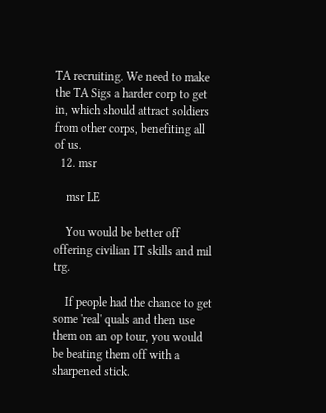TA recruiting. We need to make the TA Sigs a harder corp to get in, which should attract soldiers from other corps, benefiting all of us.
  12. msr

    msr LE

    You would be better off offering civilian IT skills and mil trg.

    If people had the chance to get some 'real' quals and then use them on an op tour, you would be beating them off with a sharpened stick.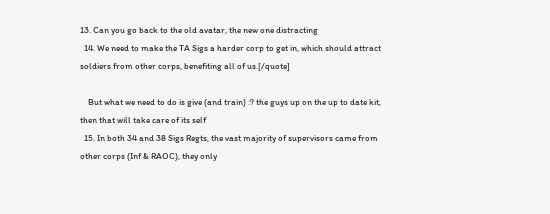13. Can you go back to the old avatar, the new one distracting
  14. We need to make the TA Sigs a harder corp to get in, which should attract soldiers from other corps, benefiting all of us.[/quote]

    But what we need to do is give (and train) :? the guys up on the up to date kit, then that will take care of its self
  15. In both 34 and 38 Sigs Regts, the vast majority of supervisors came from other corps (Inf & RAOC), they only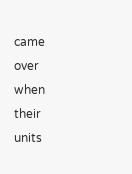came over when their units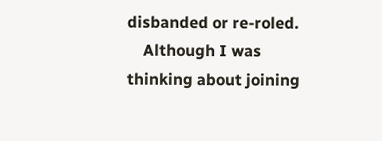disbanded or re-roled.
    Although I was thinking about joining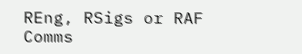REng, RSigs or RAF Comms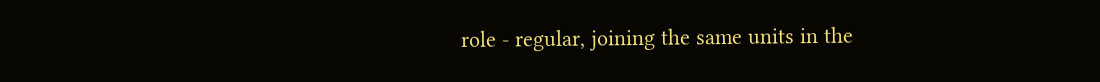role - regular, joining the same units in the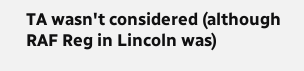TA wasn't considered (although RAF Reg in Lincoln was)